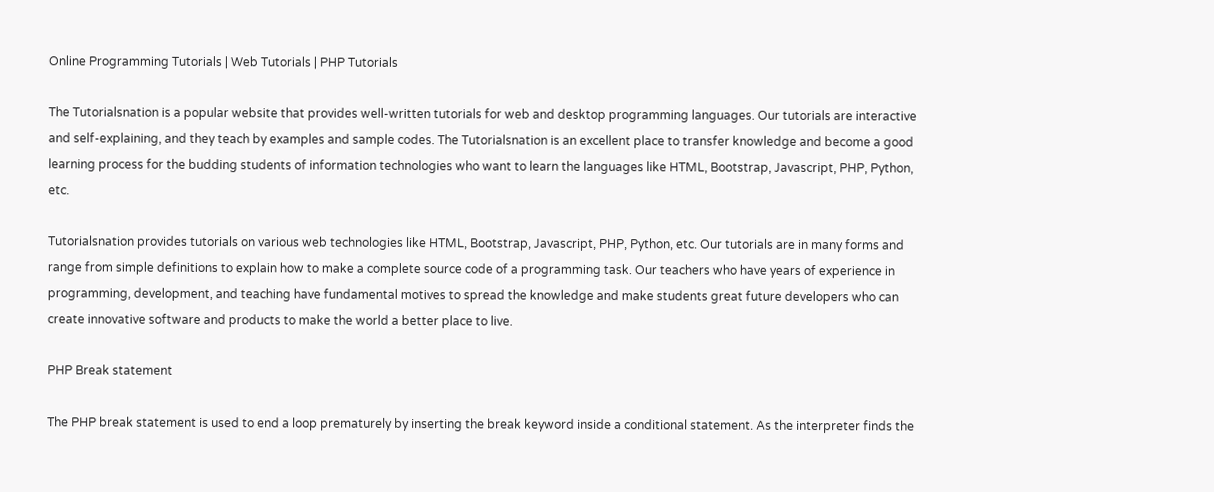Online Programming Tutorials | Web Tutorials | PHP Tutorials

The Tutorialsnation is a popular website that provides well-written tutorials for web and desktop programming languages. Our tutorials are interactive and self-explaining, and they teach by examples and sample codes. The Tutorialsnation is an excellent place to transfer knowledge and become a good learning process for the budding students of information technologies who want to learn the languages like HTML, Bootstrap, Javascript, PHP, Python, etc.

Tutorialsnation provides tutorials on various web technologies like HTML, Bootstrap, Javascript, PHP, Python, etc. Our tutorials are in many forms and range from simple definitions to explain how to make a complete source code of a programming task. Our teachers who have years of experience in programming, development, and teaching have fundamental motives to spread the knowledge and make students great future developers who can create innovative software and products to make the world a better place to live.

PHP Break statement

The PHP break statement is used to end a loop prematurely by inserting the break keyword inside a conditional statement. As the interpreter finds the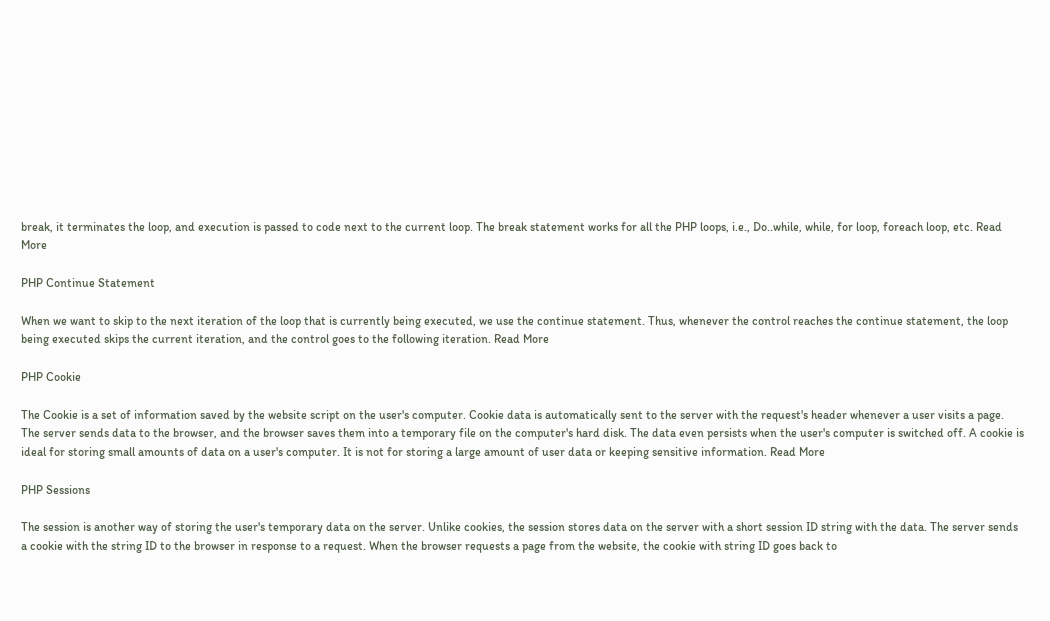break, it terminates the loop, and execution is passed to code next to the current loop. The break statement works for all the PHP loops, i.e., Do..while, while, for loop, foreach loop, etc. Read More

PHP Continue Statement

When we want to skip to the next iteration of the loop that is currently being executed, we use the continue statement. Thus, whenever the control reaches the continue statement, the loop being executed skips the current iteration, and the control goes to the following iteration. Read More

PHP Cookie

The Cookie is a set of information saved by the website script on the user's computer. Cookie data is automatically sent to the server with the request's header whenever a user visits a page. The server sends data to the browser, and the browser saves them into a temporary file on the computer's hard disk. The data even persists when the user's computer is switched off. A cookie is ideal for storing small amounts of data on a user's computer. It is not for storing a large amount of user data or keeping sensitive information. Read More

PHP Sessions

The session is another way of storing the user's temporary data on the server. Unlike cookies, the session stores data on the server with a short session ID string with the data. The server sends a cookie with the string ID to the browser in response to a request. When the browser requests a page from the website, the cookie with string ID goes back to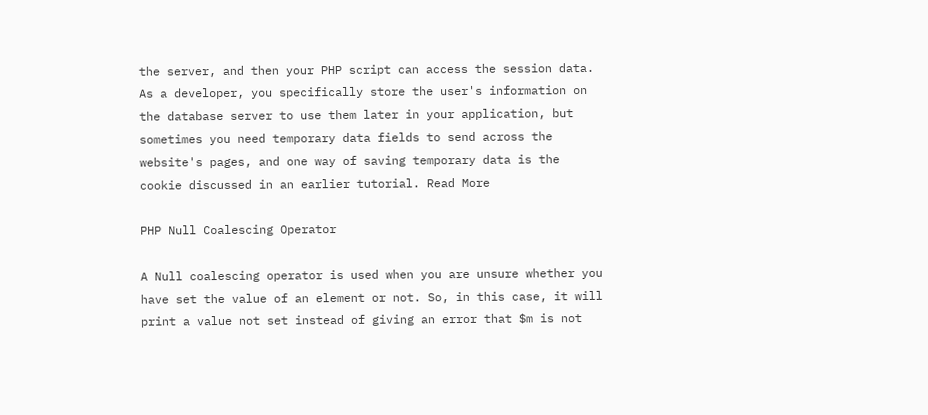the server, and then your PHP script can access the session data. As a developer, you specifically store the user's information on the database server to use them later in your application, but sometimes you need temporary data fields to send across the website's pages, and one way of saving temporary data is the cookie discussed in an earlier tutorial. Read More

PHP Null Coalescing Operator

A Null coalescing operator is used when you are unsure whether you have set the value of an element or not. So, in this case, it will print a value not set instead of giving an error that $m is not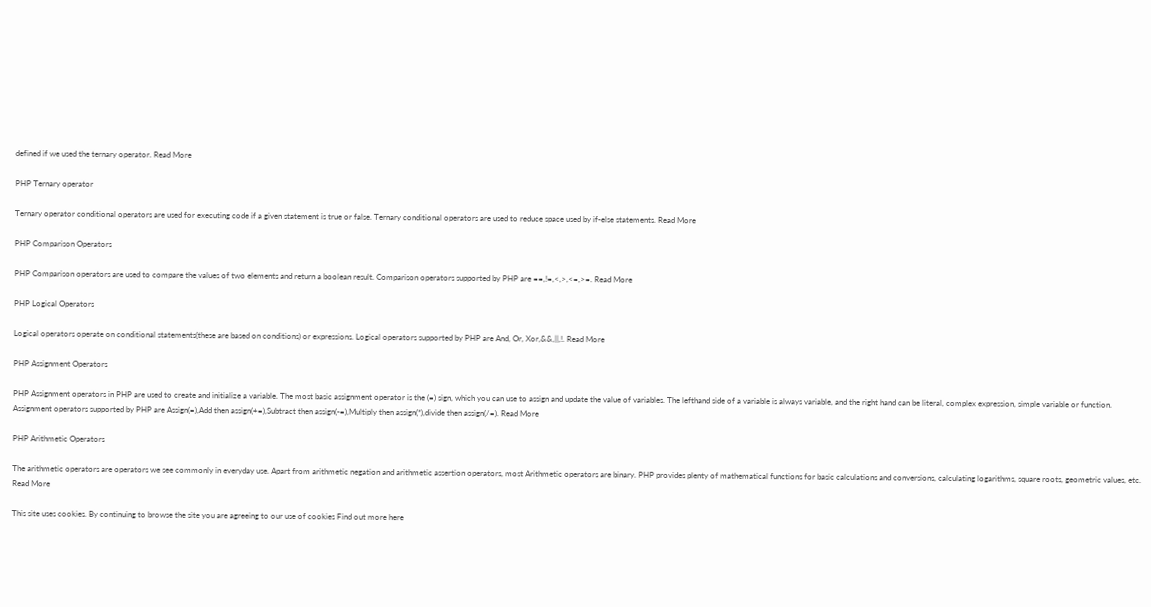defined if we used the ternary operator. Read More

PHP Ternary operator

Ternary operator conditional operators are used for executing code if a given statement is true or false. Ternary conditional operators are used to reduce space used by if-else statements. Read More

PHP Comparison Operators

PHP Comparison operators are used to compare the values of two elements and return a boolean result. Comparison operators supported by PHP are ==,!=,<,>,<=,>=. Read More

PHP Logical Operators

Logical operators operate on conditional statements(these are based on conditions) or expressions. Logical operators supported by PHP are And, Or, Xor,&&,||,!. Read More

PHP Assignment Operators

PHP Assignment operators in PHP are used to create and initialize a variable. The most basic assignment operator is the (=) sign, which you can use to assign and update the value of variables. The lefthand side of a variable is always variable, and the right hand can be literal, complex expression, simple variable or function. Assignment operators supported by PHP are Assign(=),Add then assign(+=),Subtract then assign(-=),Multiply then assign(*),divide then assign(/=). Read More

PHP Arithmetic Operators

The arithmetic operators are operators we see commonly in everyday use. Apart from arithmetic negation and arithmetic assertion operators, most Arithmetic operators are binary. PHP provides plenty of mathematical functions for basic calculations and conversions, calculating logarithms, square roots, geometric values, etc. Read More

This site uses cookies. By continuing to browse the site you are agreeing to our use of cookies Find out more here